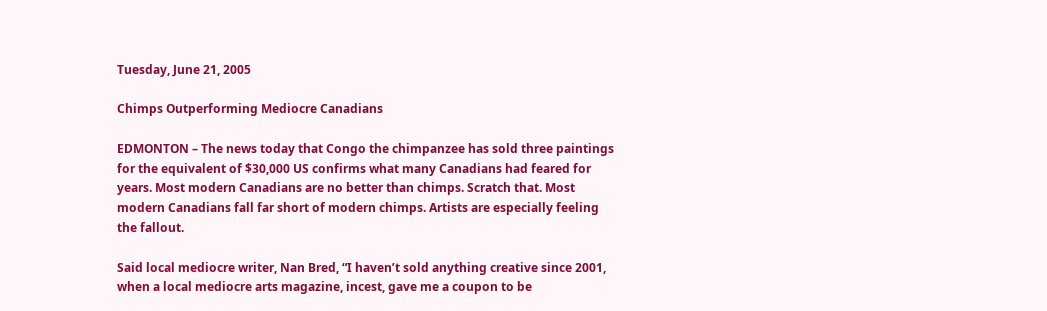Tuesday, June 21, 2005

Chimps Outperforming Mediocre Canadians

EDMONTON – The news today that Congo the chimpanzee has sold three paintings for the equivalent of $30,000 US confirms what many Canadians had feared for years. Most modern Canadians are no better than chimps. Scratch that. Most modern Canadians fall far short of modern chimps. Artists are especially feeling the fallout.

Said local mediocre writer, Nan Bred, “I haven’t sold anything creative since 2001, when a local mediocre arts magazine, incest, gave me a coupon to be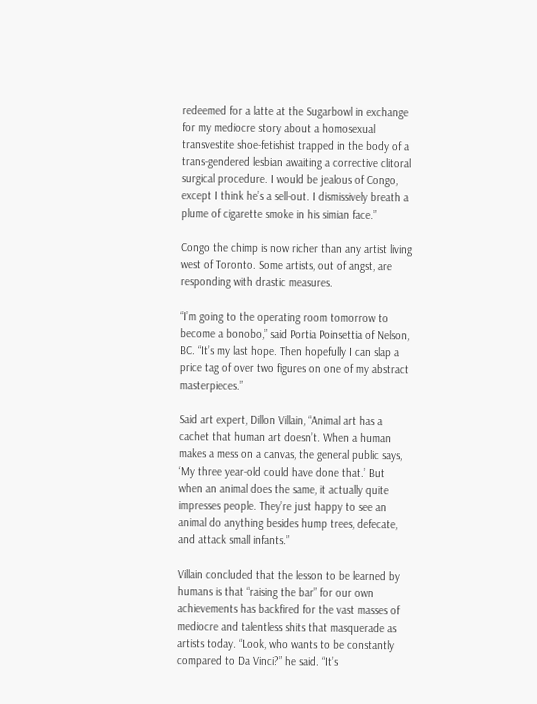redeemed for a latte at the Sugarbowl in exchange for my mediocre story about a homosexual transvestite shoe-fetishist trapped in the body of a trans-gendered lesbian awaiting a corrective clitoral surgical procedure. I would be jealous of Congo, except I think he’s a sell-out. I dismissively breath a plume of cigarette smoke in his simian face.”

Congo the chimp is now richer than any artist living west of Toronto. Some artists, out of angst, are responding with drastic measures.

“I’m going to the operating room tomorrow to become a bonobo,” said Portia Poinsettia of Nelson, BC. “It’s my last hope. Then hopefully I can slap a price tag of over two figures on one of my abstract masterpieces.”

Said art expert, Dillon Villain, “Animal art has a cachet that human art doesn’t. When a human makes a mess on a canvas, the general public says, ‘My three year-old could have done that.’ But when an animal does the same, it actually quite impresses people. They’re just happy to see an animal do anything besides hump trees, defecate, and attack small infants.”

Villain concluded that the lesson to be learned by humans is that “raising the bar” for our own achievements has backfired for the vast masses of mediocre and talentless shits that masquerade as artists today. “Look, who wants to be constantly compared to Da Vinci?” he said. “It’s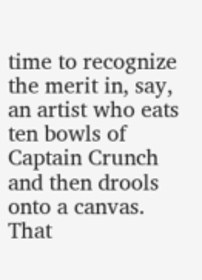time to recognize the merit in, say, an artist who eats ten bowls of Captain Crunch and then drools onto a canvas. That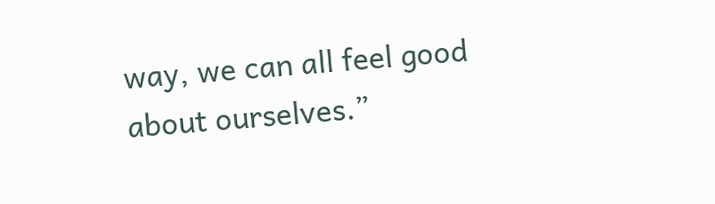way, we can all feel good about ourselves.”